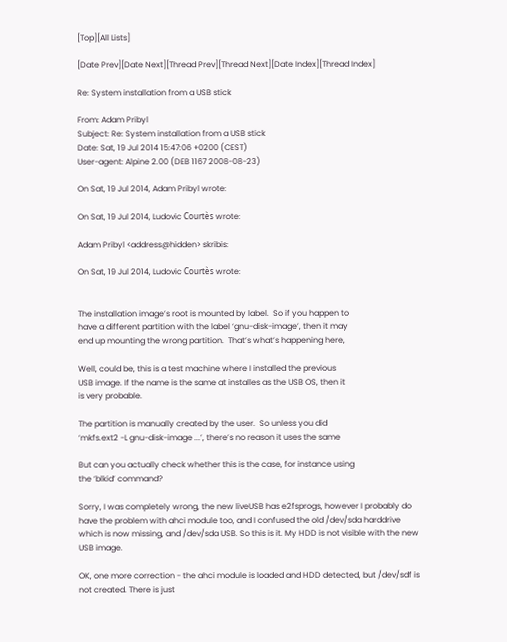[Top][All Lists]

[Date Prev][Date Next][Thread Prev][Thread Next][Date Index][Thread Index]

Re: System installation from a USB stick

From: Adam Pribyl
Subject: Re: System installation from a USB stick
Date: Sat, 19 Jul 2014 15:47:06 +0200 (CEST)
User-agent: Alpine 2.00 (DEB 1167 2008-08-23)

On Sat, 19 Jul 2014, Adam Pribyl wrote:

On Sat, 19 Jul 2014, Ludovic Courtès wrote:

Adam Pribyl <address@hidden> skribis:

On Sat, 19 Jul 2014, Ludovic Courtès wrote:


The installation image’s root is mounted by label.  So if you happen to
have a different partition with the label ‘gnu-disk-image’, then it may
end up mounting the wrong partition.  That’s what’s happening here,

Well, could be, this is a test machine where I installed the previous
USB image. If the name is the same at installes as the USB OS, then it
is very probable.

The partition is manually created by the user.  So unless you did
‘mkfs.ext2 -L gnu-disk-image ...’, there’s no reason it uses the same

But can you actually check whether this is the case, for instance using
the ‘blkid’ command?

Sorry, I was completely wrong, the new liveUSB has e2fsprogs, however I probably do have the problem with ahci module too, and I confused the old /dev/sda harddrive which is now missing, and /dev/sda USB. So this is it. My HDD is not visible with the new USB image.

OK, one more correction - the ahci module is loaded and HDD detected, but /dev/sdf is not created. There is just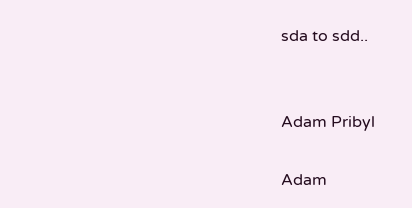sda to sdd..


Adam Pribyl

Adam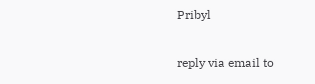Pribyl

reply via email to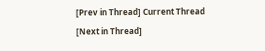[Prev in Thread] Current Thread [Next in Thread]